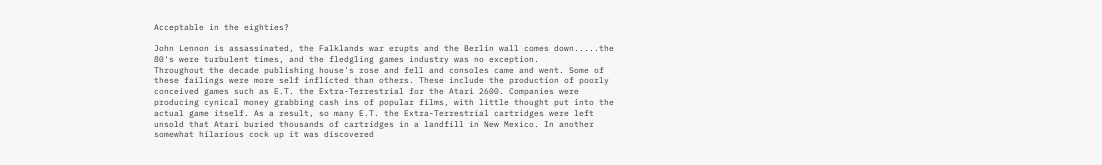Acceptable in the eighties?

John Lennon is assassinated, the Falklands war erupts and the Berlin wall comes down.....the 80's were turbulent times, and the fledgling games industry was no exception.
Throughout the decade publishing house's rose and fell and consoles came and went. Some of these failings were more self inflicted than others. These include the production of poorly conceived games such as E.T. the Extra-Terrestrial for the Atari 2600. Companies were producing cynical money grabbing cash ins of popular films, with little thought put into the actual game itself. As a result, so many E.T. the Extra-Terrestrial cartridges were left unsold that Atari buried thousands of cartridges in a landfill in New Mexico. In another somewhat hilarious cock up it was discovered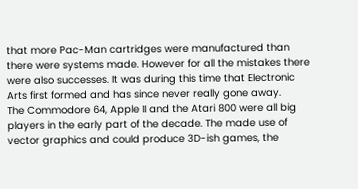that more Pac-Man cartridges were manufactured than there were systems made. However for all the mistakes there were also successes. It was during this time that Electronic Arts first formed and has since never really gone away.
The Commodore 64, Apple II and the Atari 800 were all big players in the early part of the decade. The made use of vector graphics and could produce 3D-ish games, the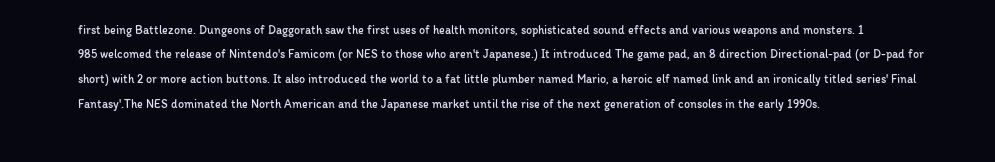first being Battlezone. Dungeons of Daggorath saw the first uses of health monitors, sophisticated sound effects and various weapons and monsters. 1
985 welcomed the release of Nintendo's Famicom (or NES to those who aren't Japanese.) It introduced The game pad, an 8 direction Directional-pad (or D-pad for short) with 2 or more action buttons. It also introduced the world to a fat little plumber named Mario, a heroic elf named link and an ironically titled series' Final Fantasy'.The NES dominated the North American and the Japanese market until the rise of the next generation of consoles in the early 1990s.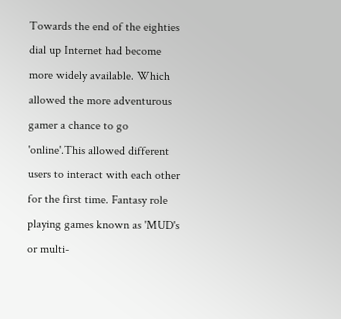Towards the end of the eighties dial up Internet had become more widely available. Which allowed the more adventurous gamer a chance to go 'online'.This allowed different users to interact with each other for the first time. Fantasy role playing games known as 'MUD's or multi-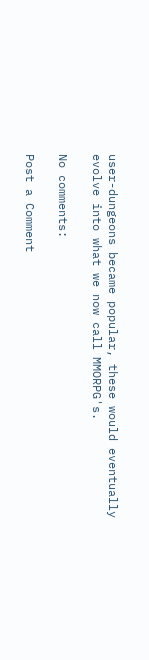user-dungeons became popular, these would eventually evolve into what we now call MMORPG's.

No comments:

Post a Comment